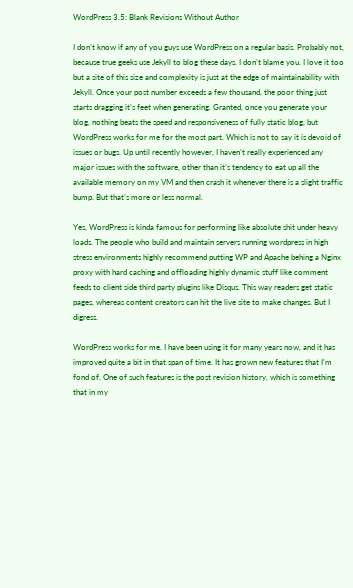WordPress 3.5: Blank Revisions Without Author

I don’t know if any of you guys use WordPress on a regular basis. Probably not, because true geeks use Jekyll to blog these days. I don’t blame you. I love it too but a site of this size and complexity is just at the edge of maintainability with Jekyll. Once your post number exceeds a few thousand, the poor thing just starts dragging it’s feet when generating. Granted, once you generate your blog, nothing beats the speed and responsiveness of fully static blog, but WordPress works for me for the most part. Which is not to say it is devoid of issues or bugs. Up until recently however, I haven’t really experienced any major issues with the software, other than it’s tendency to eat up all the available memory on my VM and then crash it whenever there is a slight traffic bump. But that’s more or less normal.

Yes, WordPress is kinda famous for performing like absolute shit under heavy loads. The people who build and maintain servers running wordpress in high stress environments highly recommend putting WP and Apache behing a Nginx proxy with hard caching and offloading highly dynamic stuff like comment feeds to client side third party plugins like Disqus. This way readers get static pages, whereas content creators can hit the live site to make changes. But I digress.

WordPress works for me. I have been using it for many years now, and it has improved quite a bit in that span of time. It has grown new features that I’m fond of. One of such features is the post revision history, which is something that in my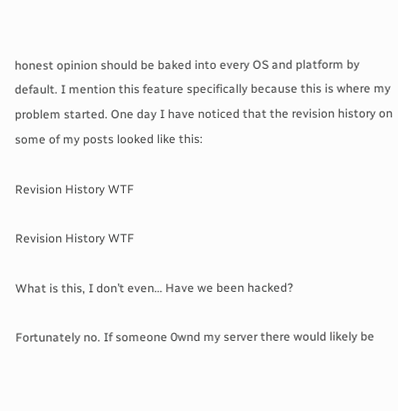honest opinion should be baked into every OS and platform by default. I mention this feature specifically because this is where my problem started. One day I have noticed that the revision history on some of my posts looked like this:

Revision History WTF

Revision History WTF

What is this, I don’t even… Have we been hacked?

Fortunately no. If someone 0wnd my server there would likely be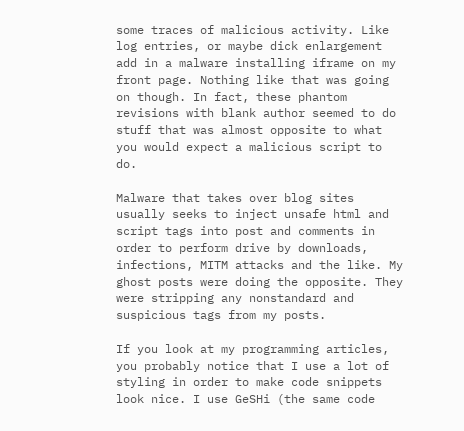some traces of malicious activity. Like log entries, or maybe dick enlargement add in a malware installing iframe on my front page. Nothing like that was going on though. In fact, these phantom revisions with blank author seemed to do stuff that was almost opposite to what you would expect a malicious script to do.

Malware that takes over blog sites usually seeks to inject unsafe html and script tags into post and comments in order to perform drive by downloads, infections, MITM attacks and the like. My ghost posts were doing the opposite. They were stripping any nonstandard and suspicious tags from my posts.

If you look at my programming articles, you probably notice that I use a lot of styling in order to make code snippets look nice. I use GeSHi (the same code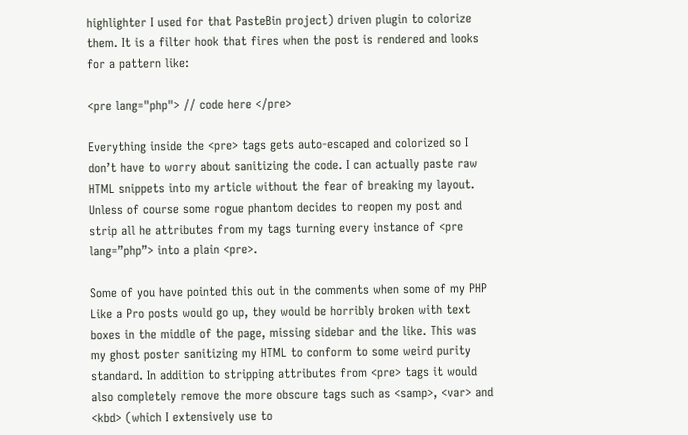highlighter I used for that PasteBin project) driven plugin to colorize them. It is a filter hook that fires when the post is rendered and looks for a pattern like:

<pre lang="php"> // code here </pre>

Everything inside the <pre> tags gets auto-escaped and colorized so I don’t have to worry about sanitizing the code. I can actually paste raw HTML snippets into my article without the fear of breaking my layout. Unless of course some rogue phantom decides to reopen my post and strip all he attributes from my tags turning every instance of <pre lang=”php”> into a plain <pre>.

Some of you have pointed this out in the comments when some of my PHP Like a Pro posts would go up, they would be horribly broken with text boxes in the middle of the page, missing sidebar and the like. This was my ghost poster sanitizing my HTML to conform to some weird purity standard. In addition to stripping attributes from <pre> tags it would also completely remove the more obscure tags such as <samp>, <var> and <kbd> (which I extensively use to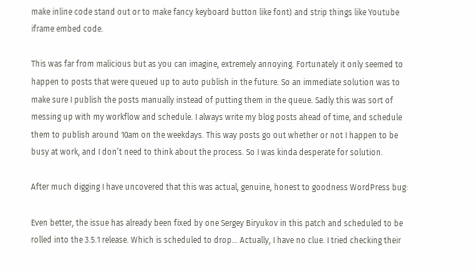make inline code stand out or to make fancy keyboard button like font) and strip things like Youtube iframe embed code.

This was far from malicious but as you can imagine, extremely annoying. Fortunately it only seemed to happen to posts that were queued up to auto publish in the future. So an immediate solution was to make sure I publish the posts manually instead of putting them in the queue. Sadly this was sort of messing up with my workflow and schedule. I always write my blog posts ahead of time, and schedule them to publish around 10am on the weekdays. This way posts go out whether or not I happen to be busy at work, and I don’t need to think about the process. So I was kinda desperate for solution.

After much digging I have uncovered that this was actual, genuine, honest to goodness WordPress bug:

Even better, the issue has already been fixed by one Sergey Biryukov in this patch and scheduled to be rolled into the 3.5.1 release. Which is scheduled to drop… Actually, I have no clue. I tried checking their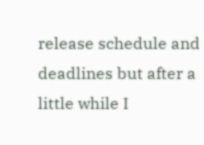release schedule and deadlines but after a little while I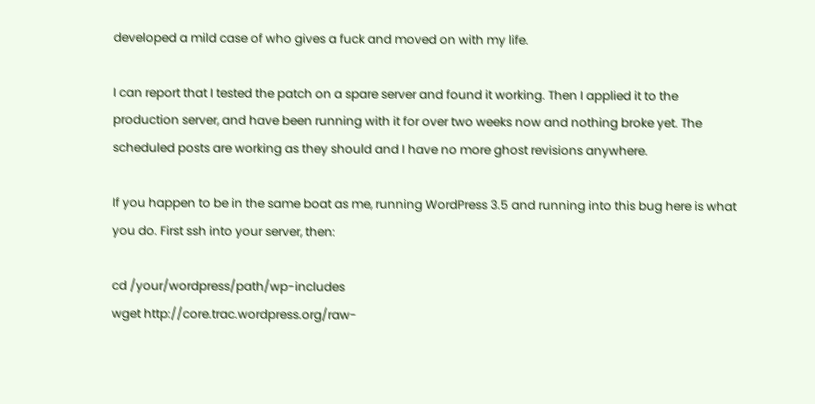developed a mild case of who gives a fuck and moved on with my life.

I can report that I tested the patch on a spare server and found it working. Then I applied it to the production server, and have been running with it for over two weeks now and nothing broke yet. The scheduled posts are working as they should and I have no more ghost revisions anywhere.

If you happen to be in the same boat as me, running WordPress 3.5 and running into this bug here is what you do. First ssh into your server, then:

cd /your/wordpress/path/wp-includes
wget http://core.trac.wordpress.org/raw-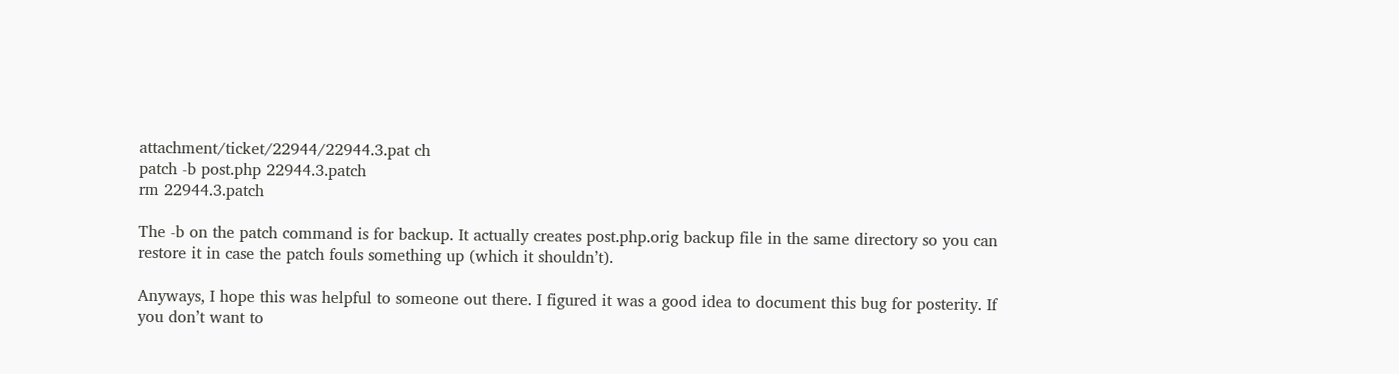attachment/ticket/22944/22944.3.pat ch
patch -b post.php 22944.3.patch
rm 22944.3.patch

The -b on the patch command is for backup. It actually creates post.php.orig backup file in the same directory so you can restore it in case the patch fouls something up (which it shouldn’t).

Anyways, I hope this was helpful to someone out there. I figured it was a good idea to document this bug for posterity. If you don’t want to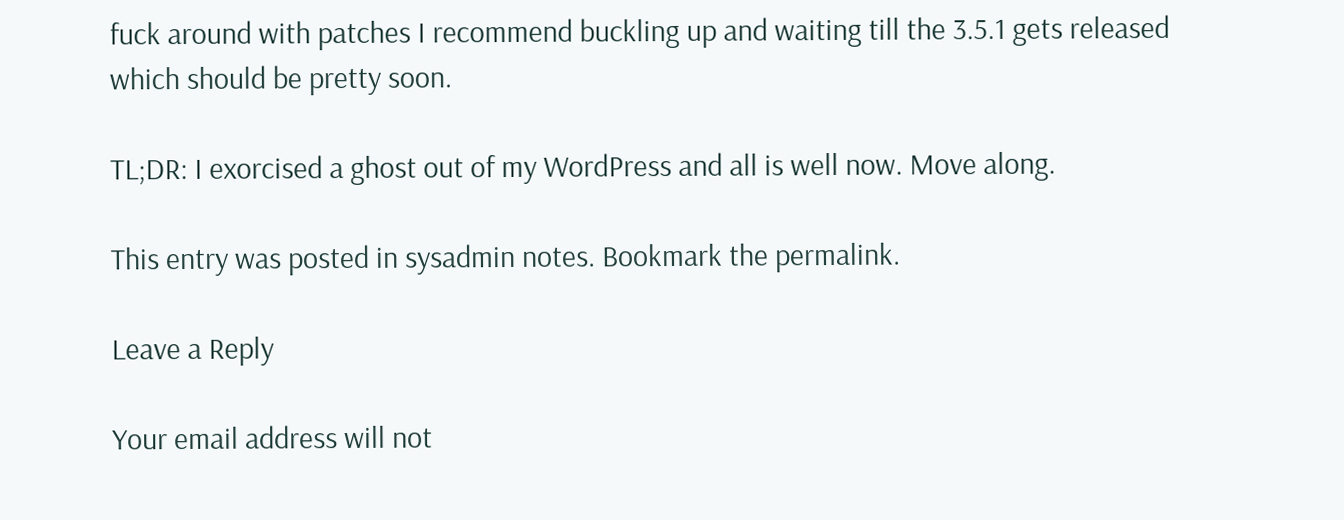fuck around with patches I recommend buckling up and waiting till the 3.5.1 gets released which should be pretty soon.

TL;DR: I exorcised a ghost out of my WordPress and all is well now. Move along.

This entry was posted in sysadmin notes. Bookmark the permalink.

Leave a Reply

Your email address will not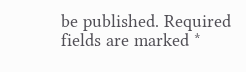be published. Required fields are marked *